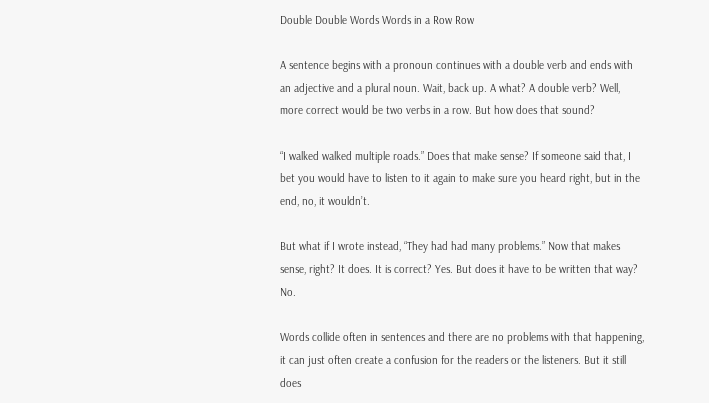Double Double Words Words in a Row Row

A sentence begins with a pronoun continues with a double verb and ends with an adjective and a plural noun. Wait, back up. A what? A double verb? Well, more correct would be two verbs in a row. But how does that sound?

“I walked walked multiple roads.” Does that make sense? If someone said that, I bet you would have to listen to it again to make sure you heard right, but in the end, no, it wouldn’t.

But what if I wrote instead, “They had had many problems.” Now that makes sense, right? It does. It is correct? Yes. But does it have to be written that way? No.

Words collide often in sentences and there are no problems with that happening, it can just often create a confusion for the readers or the listeners. But it still does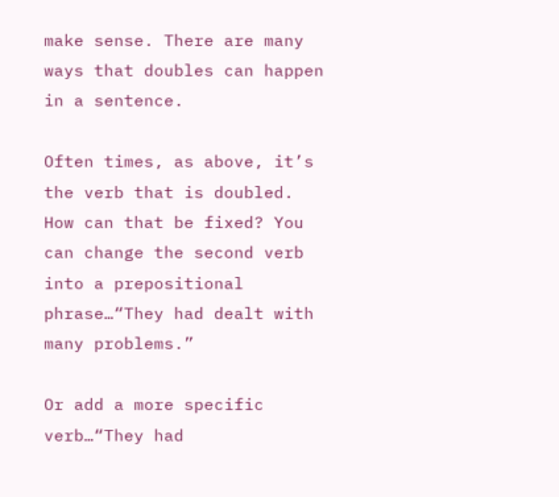make sense. There are many ways that doubles can happen in a sentence.

Often times, as above, it’s the verb that is doubled. How can that be fixed? You can change the second verb into a prepositional phrase…“They had dealt with many problems.”

Or add a more specific verb…“They had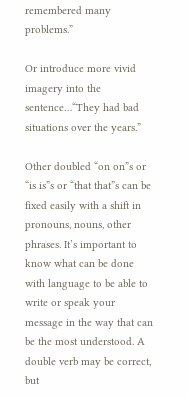remembered many problems.”

Or introduce more vivid imagery into the sentence…“They had bad situations over the years.”

Other doubled “on on”s or “is is”s or “that that”s can be fixed easily with a shift in pronouns, nouns, other phrases. It’s important to know what can be done with language to be able to write or speak your message in the way that can be the most understood. A double verb may be correct, but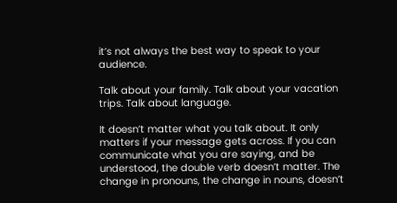it’s not always the best way to speak to your audience.

Talk about your family. Talk about your vacation trips. Talk about language.

It doesn’t matter what you talk about. It only matters if your message gets across. If you can communicate what you are saying, and be understood, the double verb doesn’t matter. The change in pronouns, the change in nouns, doesn’t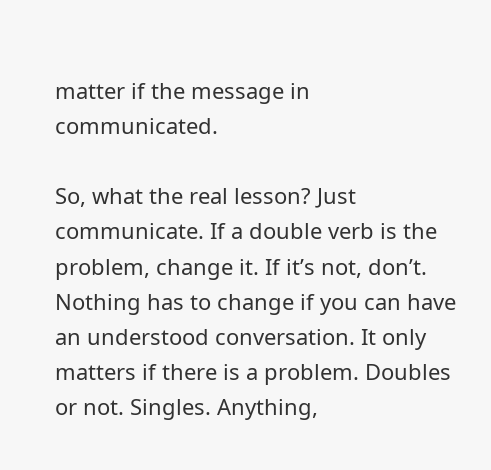matter if the message in communicated.

So, what the real lesson? Just communicate. If a double verb is the problem, change it. If it’s not, don’t. Nothing has to change if you can have an understood conversation. It only matters if there is a problem. Doubles or not. Singles. Anything,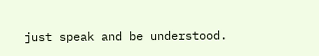just speak and be understood.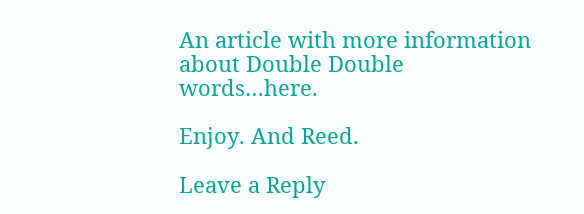An article with more information about Double Double words…here.

Enjoy. And Reed.

Leave a Reply